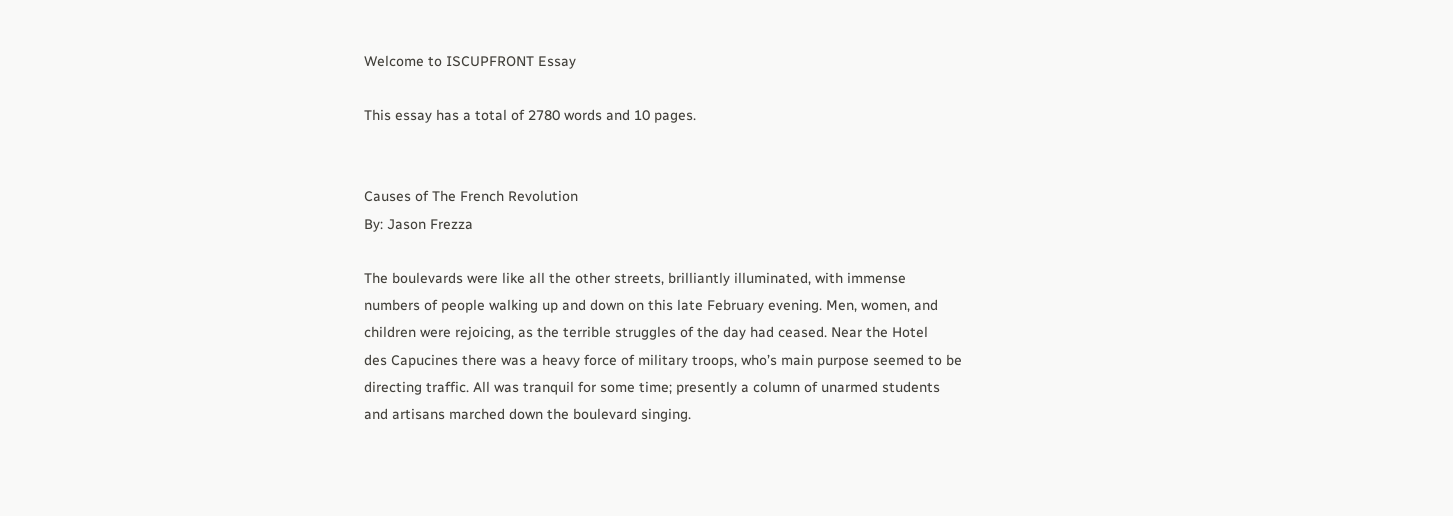Welcome to ISCUPFRONT Essay

This essay has a total of 2780 words and 10 pages.


Causes of The French Revolution
By: Jason Frezza

The boulevards were like all the other streets, brilliantly illuminated, with immense
numbers of people walking up and down on this late February evening. Men, women, and
children were rejoicing, as the terrible struggles of the day had ceased. Near the Hotel
des Capucines there was a heavy force of military troops, who’s main purpose seemed to be
directing traffic. All was tranquil for some time; presently a column of unarmed students
and artisans marched down the boulevard singing.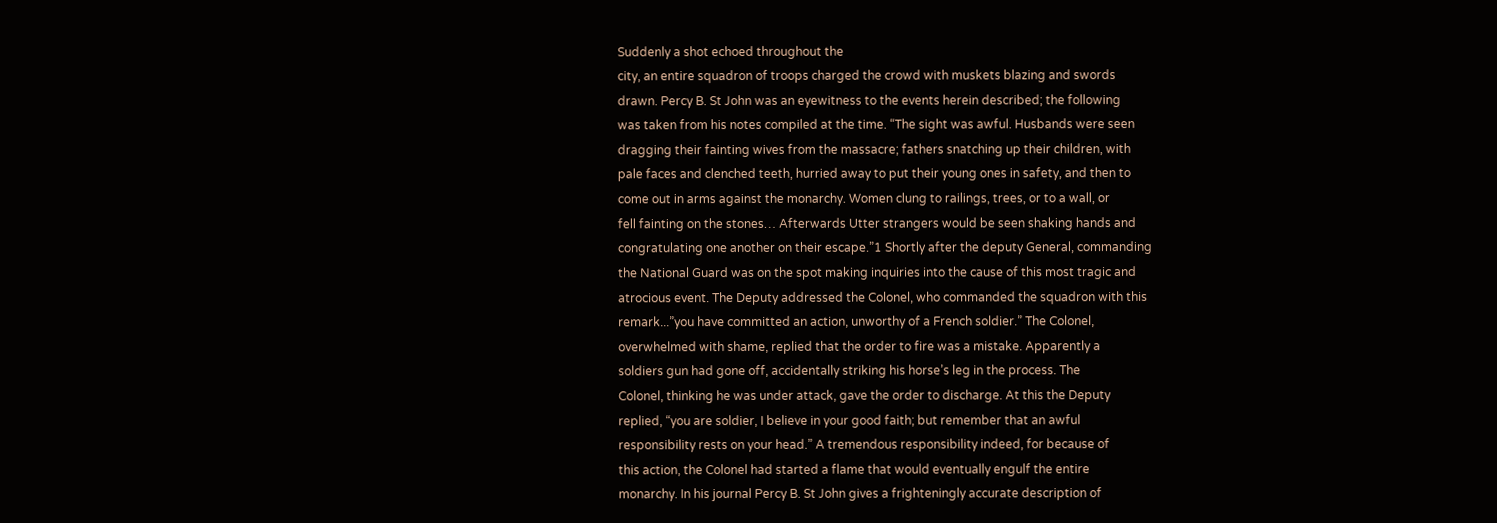Suddenly a shot echoed throughout the
city, an entire squadron of troops charged the crowd with muskets blazing and swords
drawn. Percy B. St John was an eyewitness to the events herein described; the following
was taken from his notes compiled at the time. “The sight was awful. Husbands were seen
dragging their fainting wives from the massacre; fathers snatching up their children, with
pale faces and clenched teeth, hurried away to put their young ones in safety, and then to
come out in arms against the monarchy. Women clung to railings, trees, or to a wall, or
fell fainting on the stones… Afterwards Utter strangers would be seen shaking hands and
congratulating one another on their escape.”1 Shortly after the deputy General, commanding
the National Guard was on the spot making inquiries into the cause of this most tragic and
atrocious event. The Deputy addressed the Colonel, who commanded the squadron with this
remark...”you have committed an action, unworthy of a French soldier.” The Colonel,
overwhelmed with shame, replied that the order to fire was a mistake. Apparently a
soldiers gun had gone off, accidentally striking his horse’s leg in the process. The
Colonel, thinking he was under attack, gave the order to discharge. At this the Deputy
replied, “you are soldier, I believe in your good faith; but remember that an awful
responsibility rests on your head.” A tremendous responsibility indeed, for because of
this action, the Colonel had started a flame that would eventually engulf the entire
monarchy. In his journal Percy B. St John gives a frighteningly accurate description of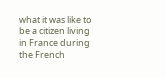what it was like to be a citizen living in France during the French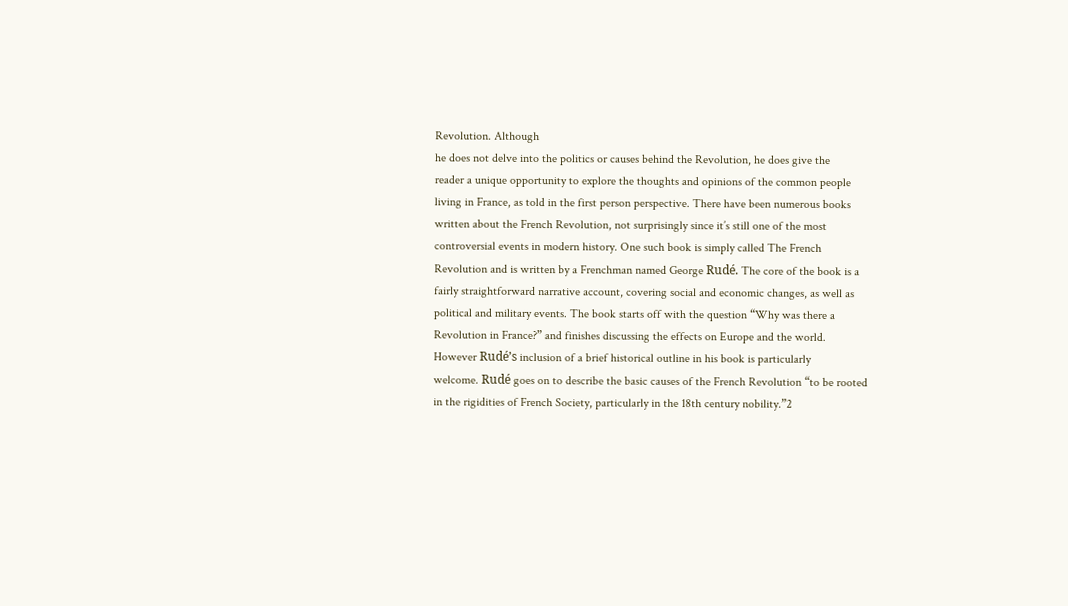Revolution. Although
he does not delve into the politics or causes behind the Revolution, he does give the
reader a unique opportunity to explore the thoughts and opinions of the common people
living in France, as told in the first person perspective. There have been numerous books
written about the French Revolution, not surprisingly since it’s still one of the most
controversial events in modern history. One such book is simply called The French
Revolution and is written by a Frenchman named George Rudé. The core of the book is a
fairly straightforward narrative account, covering social and economic changes, as well as
political and military events. The book starts off with the question “Why was there a
Revolution in France?” and finishes discussing the effects on Europe and the world.
However Rudé’s inclusion of a brief historical outline in his book is particularly
welcome. Rudé goes on to describe the basic causes of the French Revolution “to be rooted
in the rigidities of French Society, particularly in the 18th century nobility.”2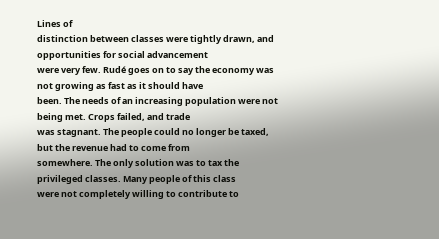Lines of
distinction between classes were tightly drawn, and opportunities for social advancement
were very few. Rudé goes on to say the economy was not growing as fast as it should have
been. The needs of an increasing population were not being met. Crops failed, and trade
was stagnant. The people could no longer be taxed, but the revenue had to come from
somewhere. The only solution was to tax the privileged classes. Many people of this class
were not completely willing to contribute to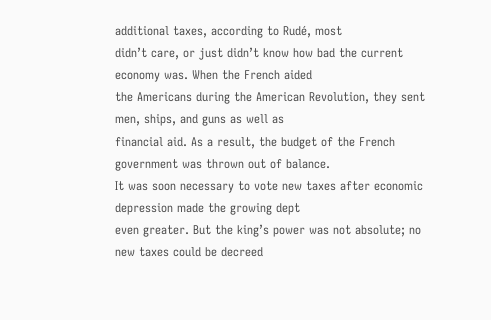additional taxes, according to Rudé, most
didn’t care, or just didn’t know how bad the current economy was. When the French aided
the Americans during the American Revolution, they sent men, ships, and guns as well as
financial aid. As a result, the budget of the French government was thrown out of balance.
It was soon necessary to vote new taxes after economic depression made the growing dept
even greater. But the king’s power was not absolute; no new taxes could be decreed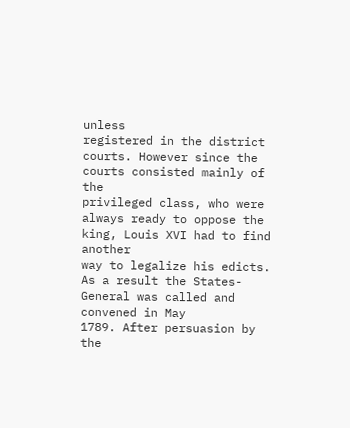unless
registered in the district courts. However since the courts consisted mainly of the
privileged class, who were always ready to oppose the king, Louis XVI had to find another
way to legalize his edicts. As a result the States-General was called and convened in May
1789. After persuasion by the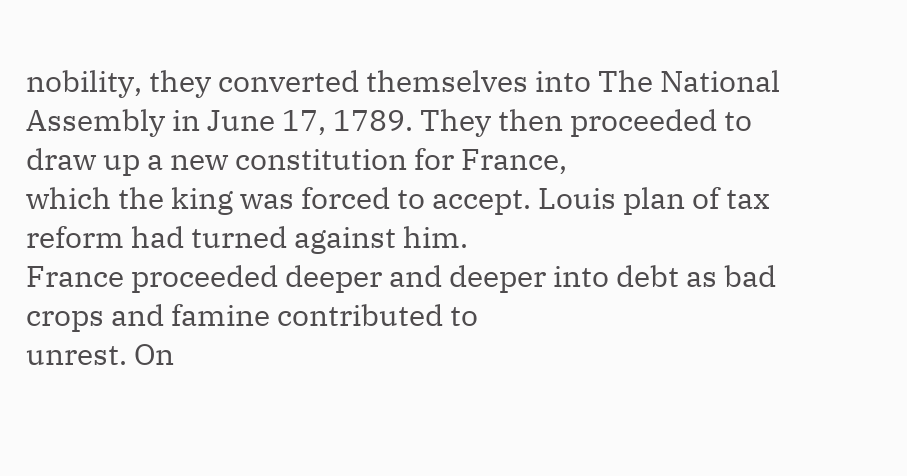nobility, they converted themselves into The National
Assembly in June 17, 1789. They then proceeded to draw up a new constitution for France,
which the king was forced to accept. Louis plan of tax reform had turned against him.
France proceeded deeper and deeper into debt as bad crops and famine contributed to
unrest. On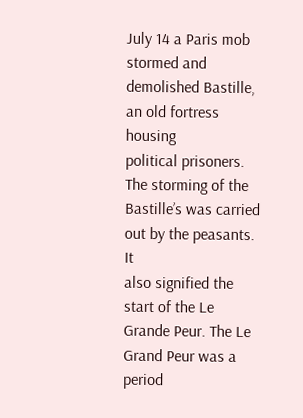July 14 a Paris mob stormed and demolished Bastille, an old fortress housing
political prisoners. The storming of the Bastille’s was carried out by the peasants. It
also signified the start of the Le Grande Peur. The Le Grand Peur was a period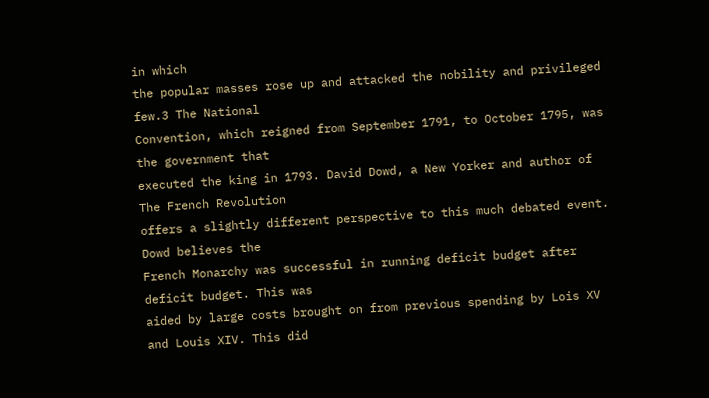in which
the popular masses rose up and attacked the nobility and privileged few.3 The National
Convention, which reigned from September 1791, to October 1795, was the government that
executed the king in 1793. David Dowd, a New Yorker and author of The French Revolution
offers a slightly different perspective to this much debated event. Dowd believes the
French Monarchy was successful in running deficit budget after deficit budget. This was
aided by large costs brought on from previous spending by Lois XV and Louis XIV. This did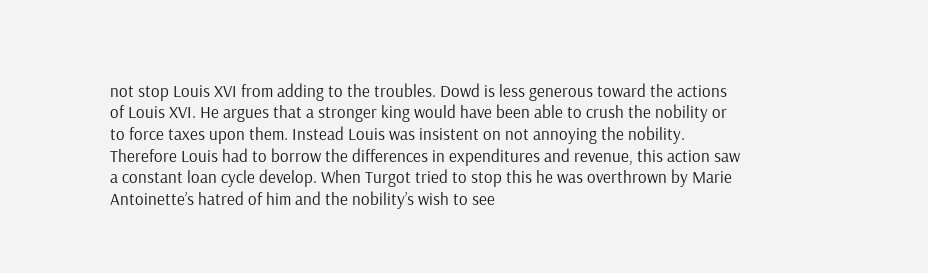not stop Louis XVI from adding to the troubles. Dowd is less generous toward the actions
of Louis XVI. He argues that a stronger king would have been able to crush the nobility or
to force taxes upon them. Instead Louis was insistent on not annoying the nobility.
Therefore Louis had to borrow the differences in expenditures and revenue, this action saw
a constant loan cycle develop. When Turgot tried to stop this he was overthrown by Marie
Antoinette’s hatred of him and the nobility’s wish to see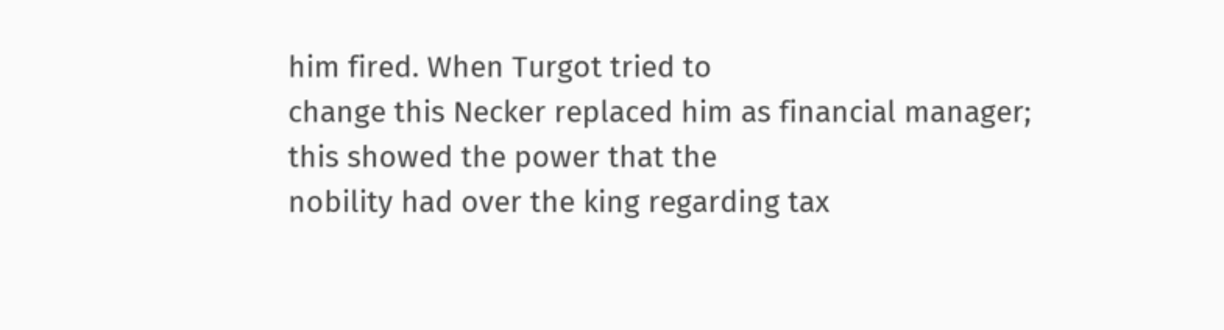him fired. When Turgot tried to
change this Necker replaced him as financial manager; this showed the power that the
nobility had over the king regarding tax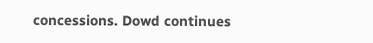concessions. Dowd continues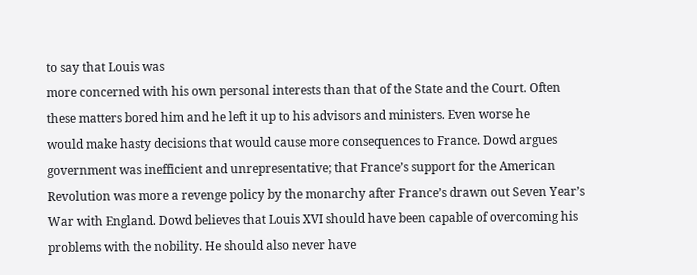to say that Louis was
more concerned with his own personal interests than that of the State and the Court. Often
these matters bored him and he left it up to his advisors and ministers. Even worse he
would make hasty decisions that would cause more consequences to France. Dowd argues
government was inefficient and unrepresentative; that France’s support for the American
Revolution was more a revenge policy by the monarchy after France’s drawn out Seven Year’s
War with England. Dowd believes that Louis XVI should have been capable of overcoming his
problems with the nobility. He should also never have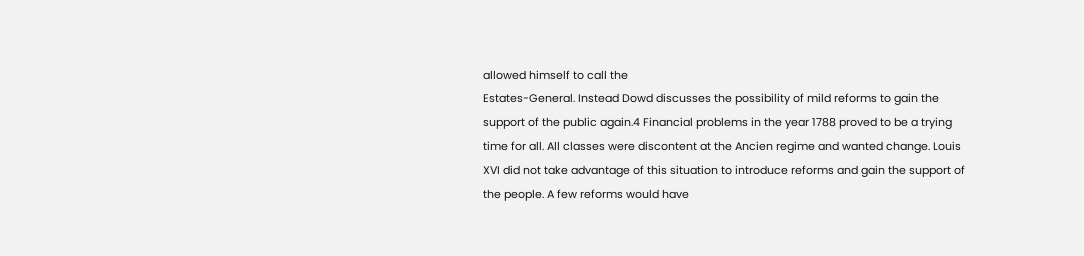allowed himself to call the
Estates-General. Instead Dowd discusses the possibility of mild reforms to gain the
support of the public again.4 Financial problems in the year 1788 proved to be a trying
time for all. All classes were discontent at the Ancien regime and wanted change. Louis
XVI did not take advantage of this situation to introduce reforms and gain the support of
the people. A few reforms would have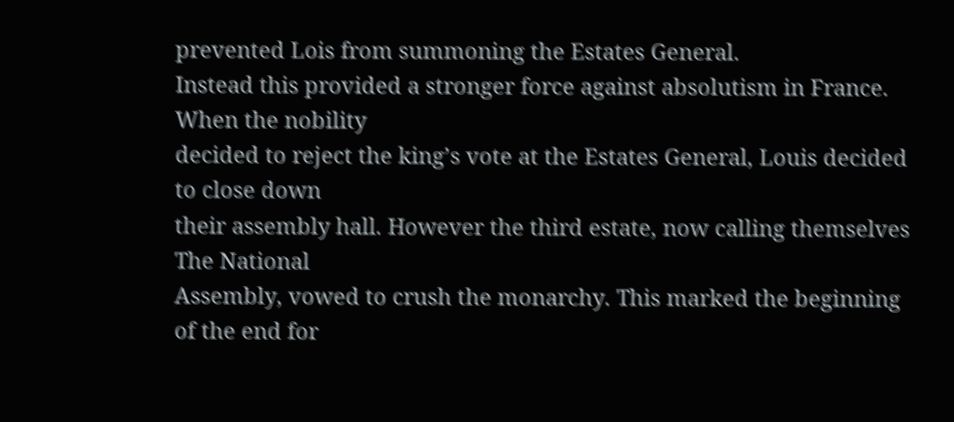prevented Lois from summoning the Estates General.
Instead this provided a stronger force against absolutism in France. When the nobility
decided to reject the king’s vote at the Estates General, Louis decided to close down
their assembly hall. However the third estate, now calling themselves The National
Assembly, vowed to crush the monarchy. This marked the beginning of the end for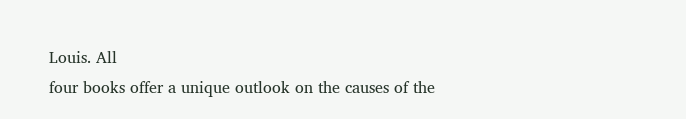Louis. All
four books offer a unique outlook on the causes of the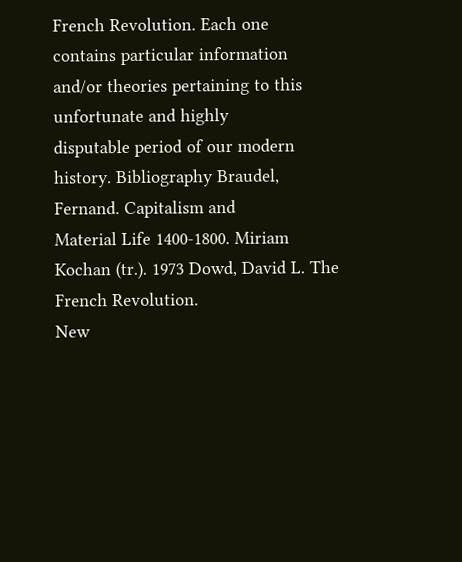French Revolution. Each one
contains particular information and/or theories pertaining to this unfortunate and highly
disputable period of our modern history. Bibliography Braudel, Fernand. Capitalism and
Material Life 1400-1800. Miriam Kochan (tr.). 1973 Dowd, David L. The French Revolution.
New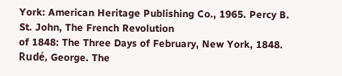York: American Heritage Publishing Co., 1965. Percy B. St. John, The French Revolution
of 1848: The Three Days of February, New York, 1848. Rudé, George. The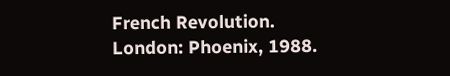French Revolution.
London: Phoenix, 1988.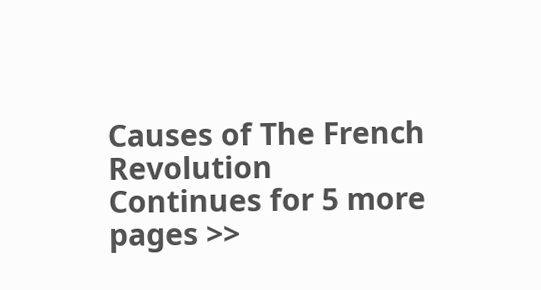Causes of The French Revolution
Continues for 5 more pages >>